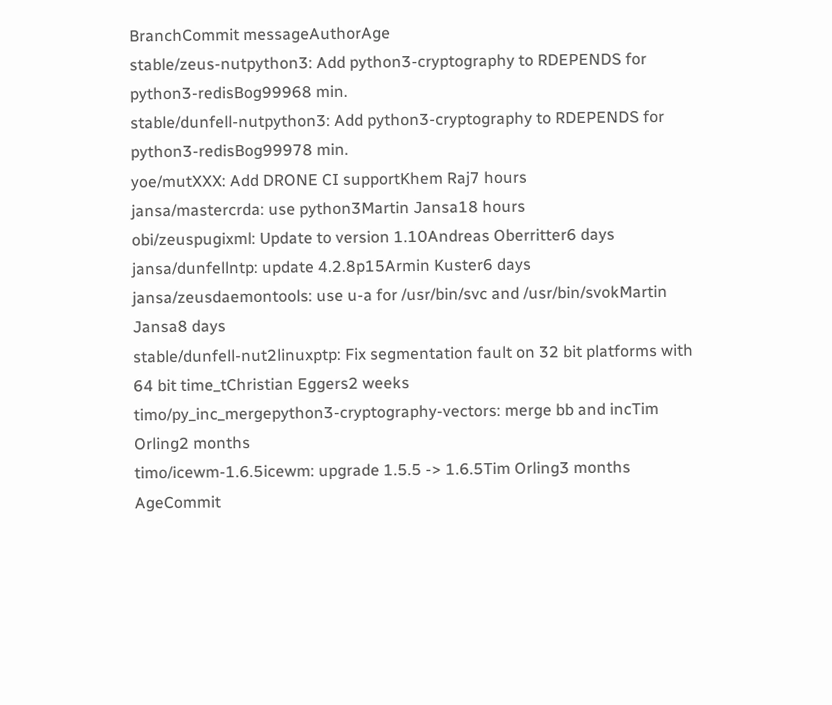BranchCommit messageAuthorAge
stable/zeus-nutpython3: Add python3-cryptography to RDEPENDS for python3-redisBog99968 min.
stable/dunfell-nutpython3: Add python3-cryptography to RDEPENDS for python3-redisBog99978 min.
yoe/mutXXX: Add DRONE CI supportKhem Raj7 hours
jansa/mastercrda: use python3Martin Jansa18 hours
obi/zeuspugixml: Update to version 1.10Andreas Oberritter6 days
jansa/dunfellntp: update 4.2.8p15Armin Kuster6 days
jansa/zeusdaemontools: use u-a for /usr/bin/svc and /usr/bin/svokMartin Jansa8 days
stable/dunfell-nut2linuxptp: Fix segmentation fault on 32 bit platforms with 64 bit time_tChristian Eggers2 weeks
timo/py_inc_mergepython3-cryptography-vectors: merge bb and incTim Orling2 months
timo/icewm-1.6.5icewm: upgrade 1.5.5 -> 1.6.5Tim Orling3 months
AgeCommit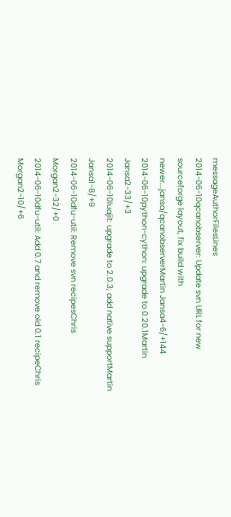messageAuthorFilesLines
2014-06-10qcanobserver: Update svn URL for new sourceforge layout, fix build with newer...jansa/qcanobserverMartin Jansa4-6/+144
2014-06-10python-cython: upgrade to 0.20.1Martin Jansa2-33/+3
2014-06-10luajit: upgrade to 2.0.3, add native supportMartin Jansa1-8/+9
2014-06-10dfu-util: Remove svn recipesChris Morgan2-32/+0
2014-06-10dfu-util: Add 0.7 and remove old 0.1 recipeChris Morgan2-10/+6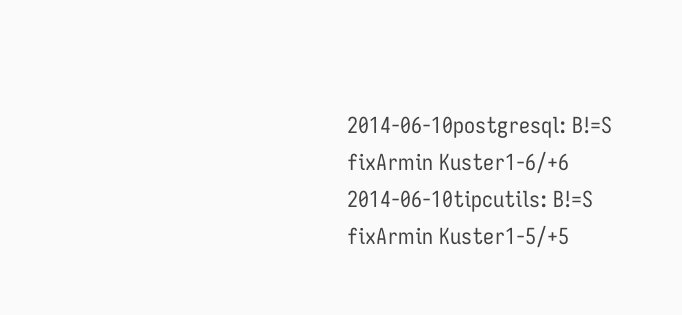2014-06-10postgresql: B!=S fixArmin Kuster1-6/+6
2014-06-10tipcutils: B!=S fixArmin Kuster1-5/+5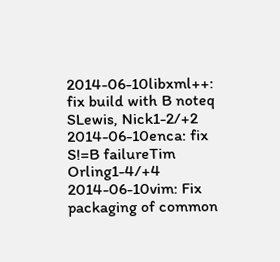2014-06-10libxml++: fix build with B noteq SLewis, Nick1-2/+2
2014-06-10enca: fix S!=B failureTim Orling1-4/+4
2014-06-10vim: Fix packaging of common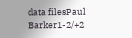data filesPaul Barker1-2/+2